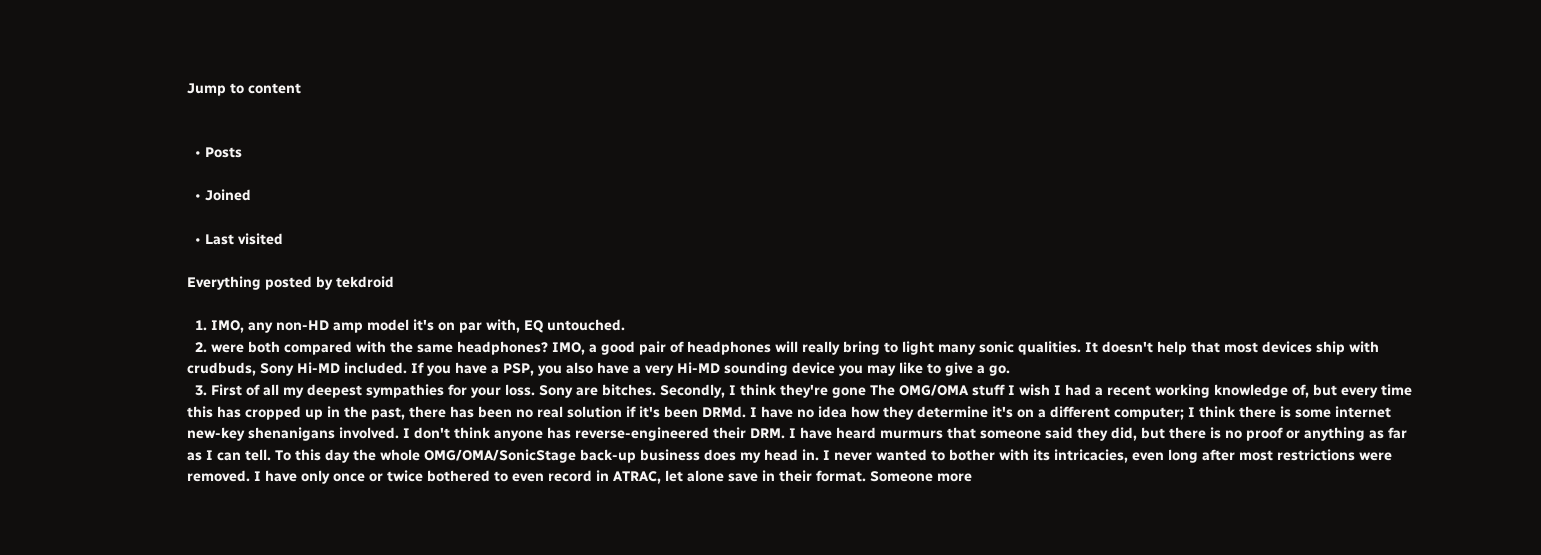Jump to content


  • Posts

  • Joined

  • Last visited

Everything posted by tekdroid

  1. IMO, any non-HD amp model it's on par with, EQ untouched.
  2. were both compared with the same headphones? IMO, a good pair of headphones will really bring to light many sonic qualities. It doesn't help that most devices ship with crudbuds, Sony Hi-MD included. If you have a PSP, you also have a very Hi-MD sounding device you may like to give a go.
  3. First of all my deepest sympathies for your loss. Sony are bitches. Secondly, I think they're gone The OMG/OMA stuff I wish I had a recent working knowledge of, but every time this has cropped up in the past, there has been no real solution if it's been DRMd. I have no idea how they determine it's on a different computer; I think there is some internet new-key shenanigans involved. I don't think anyone has reverse-engineered their DRM. I have heard murmurs that someone said they did, but there is no proof or anything as far as I can tell. To this day the whole OMG/OMA/SonicStage back-up business does my head in. I never wanted to bother with its intricacies, even long after most restrictions were removed. I have only once or twice bothered to even record in ATRAC, let alone save in their format. Someone more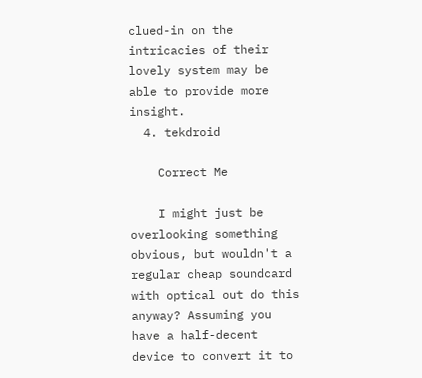clued-in on the intricacies of their lovely system may be able to provide more insight.
  4. tekdroid

    Correct Me

    I might just be overlooking something obvious, but wouldn't a regular cheap soundcard with optical out do this anyway? Assuming you have a half-decent device to convert it to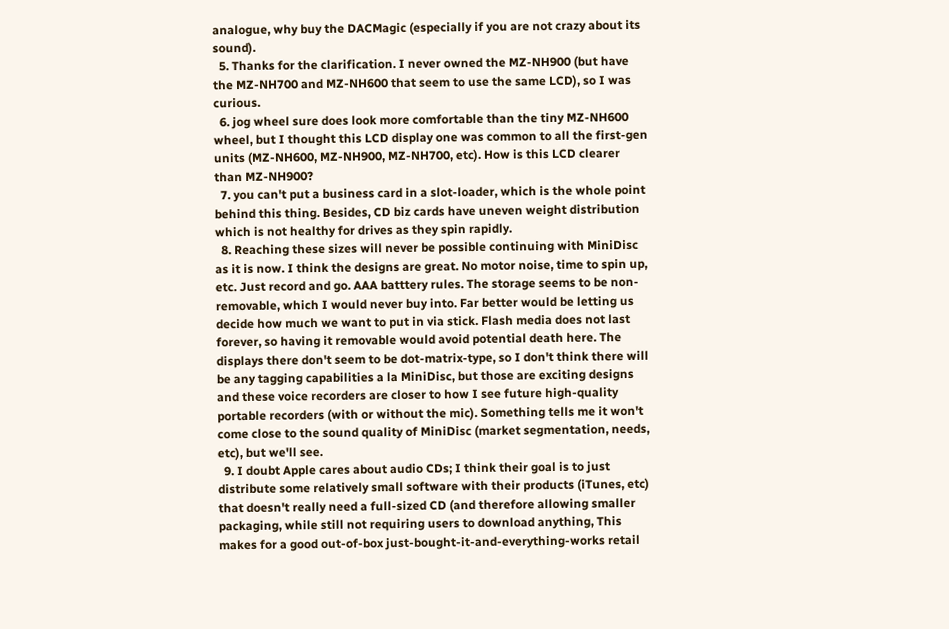analogue, why buy the DACMagic (especially if you are not crazy about its sound).
  5. Thanks for the clarification. I never owned the MZ-NH900 (but have the MZ-NH700 and MZ-NH600 that seem to use the same LCD), so I was curious.
  6. jog wheel sure does look more comfortable than the tiny MZ-NH600 wheel, but I thought this LCD display one was common to all the first-gen units (MZ-NH600, MZ-NH900, MZ-NH700, etc). How is this LCD clearer than MZ-NH900?
  7. you can't put a business card in a slot-loader, which is the whole point behind this thing. Besides, CD biz cards have uneven weight distribution which is not healthy for drives as they spin rapidly.
  8. Reaching these sizes will never be possible continuing with MiniDisc as it is now. I think the designs are great. No motor noise, time to spin up, etc. Just record and go. AAA batttery rules. The storage seems to be non-removable, which I would never buy into. Far better would be letting us decide how much we want to put in via stick. Flash media does not last forever, so having it removable would avoid potential death here. The displays there don't seem to be dot-matrix-type, so I don't think there will be any tagging capabilities a la MiniDisc, but those are exciting designs and these voice recorders are closer to how I see future high-quality portable recorders (with or without the mic). Something tells me it won't come close to the sound quality of MiniDisc (market segmentation, needs, etc), but we'll see.
  9. I doubt Apple cares about audio CDs; I think their goal is to just distribute some relatively small software with their products (iTunes, etc) that doesn't really need a full-sized CD (and therefore allowing smaller packaging, while still not requiring users to download anything, This makes for a good out-of-box just-bought-it-and-everything-works retail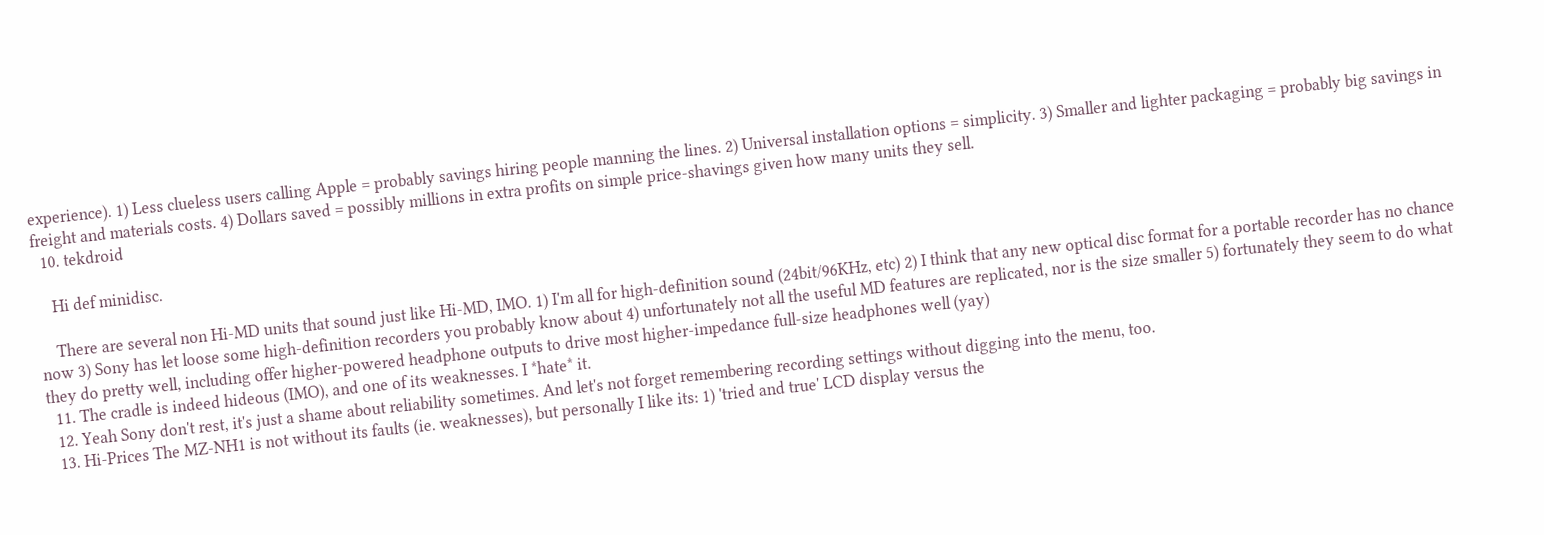experience). 1) Less clueless users calling Apple = probably savings hiring people manning the lines. 2) Universal installation options = simplicity. 3) Smaller and lighter packaging = probably big savings in freight and materials costs. 4) Dollars saved = possibly millions in extra profits on simple price-shavings given how many units they sell.
  10. tekdroid

    Hi def minidisc.

    There are several non Hi-MD units that sound just like Hi-MD, IMO. 1) I'm all for high-definition sound (24bit/96KHz, etc) 2) I think that any new optical disc format for a portable recorder has no chance now 3) Sony has let loose some high-definition recorders you probably know about 4) unfortunately not all the useful MD features are replicated, nor is the size smaller 5) fortunately they seem to do what they do pretty well, including offer higher-powered headphone outputs to drive most higher-impedance full-size headphones well (yay)
  11. The cradle is indeed hideous (IMO), and one of its weaknesses. I *hate* it.
  12. Yeah Sony don't rest, it's just a shame about reliability sometimes. And let's not forget remembering recording settings without digging into the menu, too.
  13. Hi-Prices The MZ-NH1 is not without its faults (ie. weaknesses), but personally I like its: 1) 'tried and true' LCD display versus the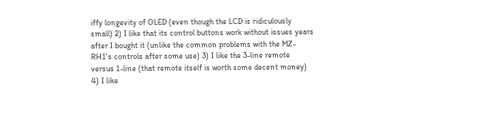iffy longevity of OLED (even though the LCD is ridiculously small) 2) I like that its control buttons work without issues years after I bought it (unlike the common problems with the MZ-RH1's controls after some use) 3) I like the 3-line remote versus 1-line (that remote itself is worth some decent money) 4) I like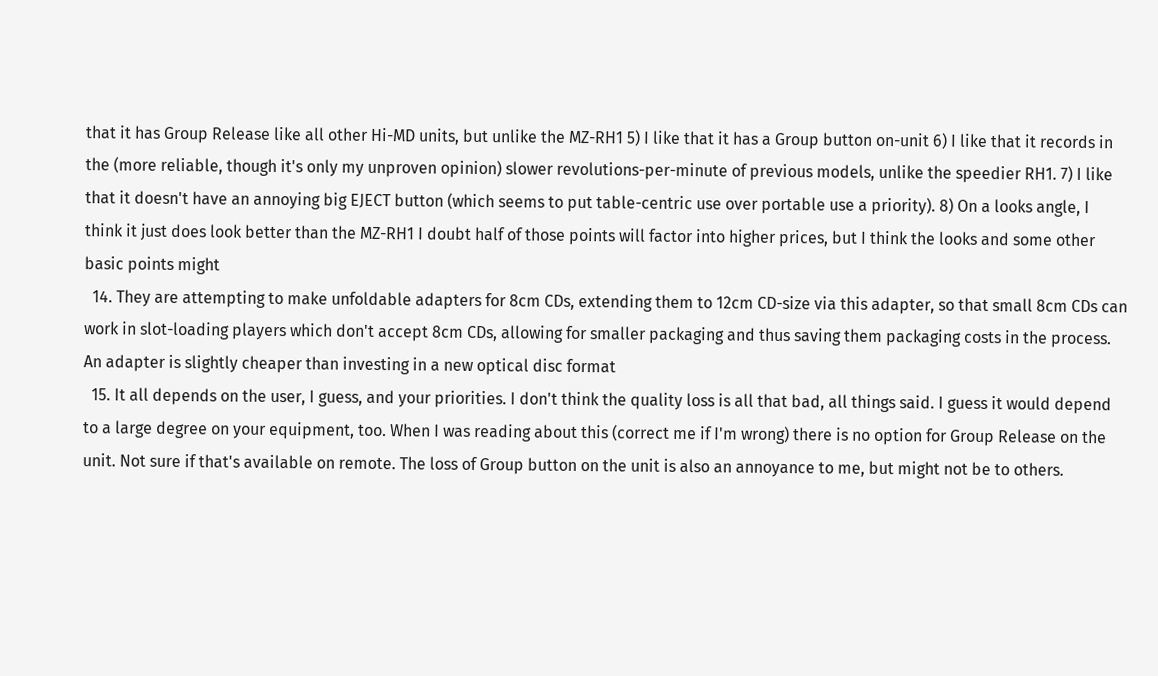that it has Group Release like all other Hi-MD units, but unlike the MZ-RH1 5) I like that it has a Group button on-unit 6) I like that it records in the (more reliable, though it's only my unproven opinion) slower revolutions-per-minute of previous models, unlike the speedier RH1. 7) I like that it doesn't have an annoying big EJECT button (which seems to put table-centric use over portable use a priority). 8) On a looks angle, I think it just does look better than the MZ-RH1 I doubt half of those points will factor into higher prices, but I think the looks and some other basic points might
  14. They are attempting to make unfoldable adapters for 8cm CDs, extending them to 12cm CD-size via this adapter, so that small 8cm CDs can work in slot-loading players which don't accept 8cm CDs, allowing for smaller packaging and thus saving them packaging costs in the process. An adapter is slightly cheaper than investing in a new optical disc format
  15. It all depends on the user, I guess, and your priorities. I don't think the quality loss is all that bad, all things said. I guess it would depend to a large degree on your equipment, too. When I was reading about this (correct me if I'm wrong) there is no option for Group Release on the unit. Not sure if that's available on remote. The loss of Group button on the unit is also an annoyance to me, but might not be to others.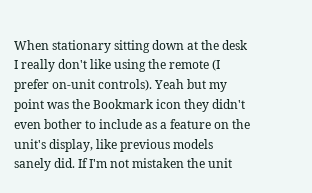When stationary sitting down at the desk I really don't like using the remote (I prefer on-unit controls). Yeah but my point was the Bookmark icon they didn't even bother to include as a feature on the unit's display, like previous models sanely did. If I'm not mistaken the unit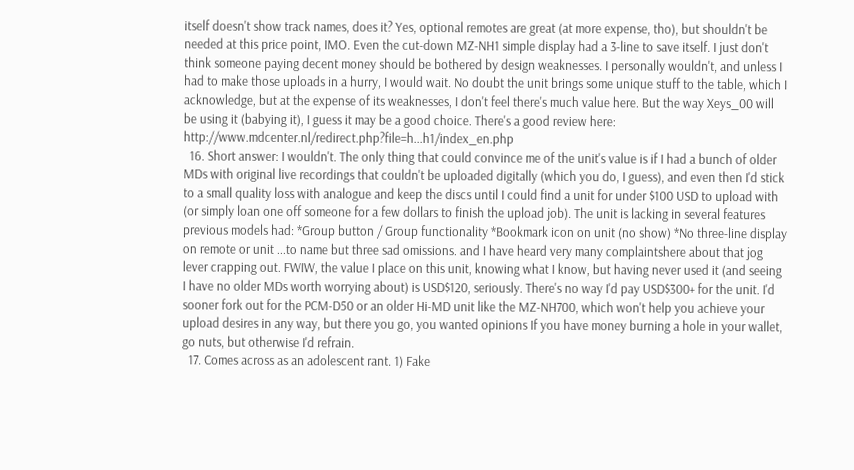itself doesn't show track names, does it? Yes, optional remotes are great (at more expense, tho), but shouldn't be needed at this price point, IMO. Even the cut-down MZ-NH1 simple display had a 3-line to save itself. I just don't think someone paying decent money should be bothered by design weaknesses. I personally wouldn't, and unless I had to make those uploads in a hurry, I would wait. No doubt the unit brings some unique stuff to the table, which I acknowledge, but at the expense of its weaknesses, I don't feel there's much value here. But the way Xeys_00 will be using it (babying it), I guess it may be a good choice. There's a good review here: http://www.mdcenter.nl/redirect.php?file=h...h1/index_en.php
  16. Short answer: I wouldn't. The only thing that could convince me of the unit's value is if I had a bunch of older MDs with original live recordings that couldn't be uploaded digitally (which you do, I guess), and even then I'd stick to a small quality loss with analogue and keep the discs until I could find a unit for under $100 USD to upload with (or simply loan one off someone for a few dollars to finish the upload job). The unit is lacking in several features previous models had: *Group button / Group functionality *Bookmark icon on unit (no show) *No three-line display on remote or unit ...to name but three sad omissions. and I have heard very many complaintshere about that jog lever crapping out. FWIW, the value I place on this unit, knowing what I know, but having never used it (and seeing I have no older MDs worth worrying about) is USD$120, seriously. There's no way I'd pay USD$300+ for the unit. I'd sooner fork out for the PCM-D50 or an older Hi-MD unit like the MZ-NH700, which won't help you achieve your upload desires in any way, but there you go, you wanted opinions If you have money burning a hole in your wallet, go nuts, but otherwise I'd refrain.
  17. Comes across as an adolescent rant. 1) Fake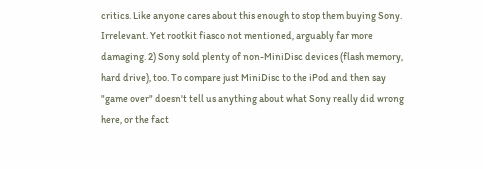critics. Like anyone cares about this enough to stop them buying Sony. Irrelevant. Yet rootkit fiasco not mentioned, arguably far more damaging. 2) Sony sold plenty of non-MiniDisc devices (flash memory, hard drive), too. To compare just MiniDisc to the iPod and then say "game over" doesn't tell us anything about what Sony really did wrong here, or the fact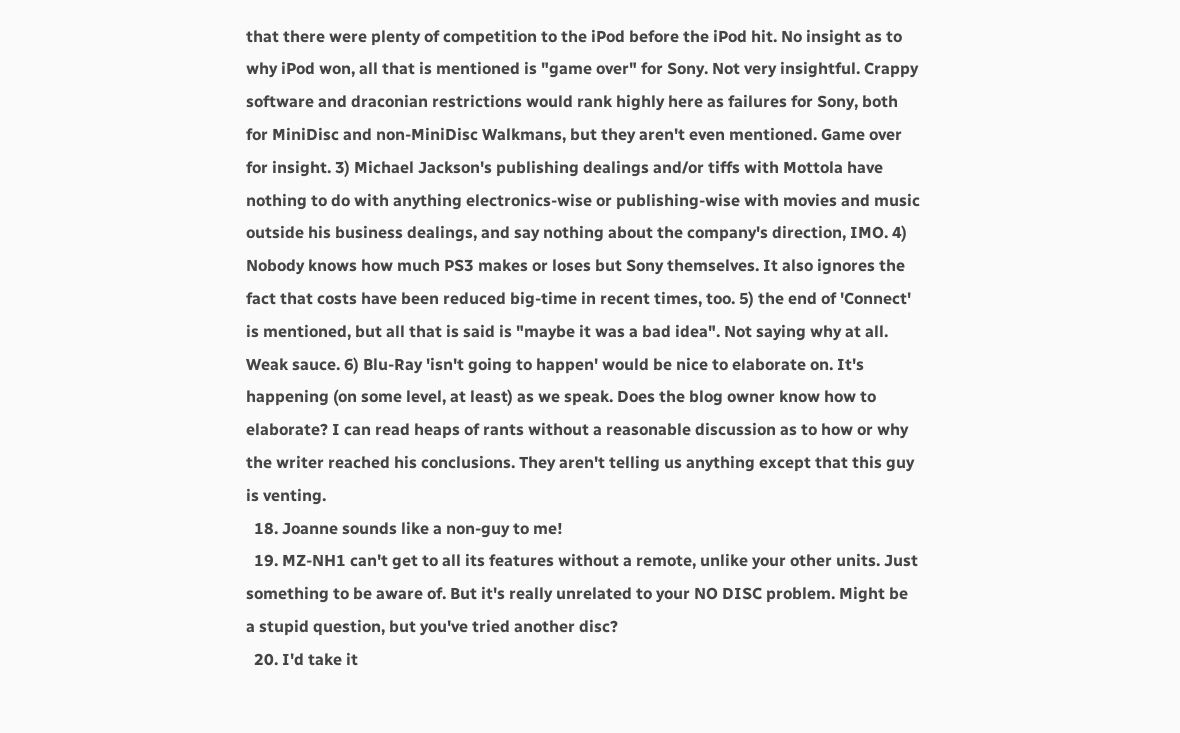that there were plenty of competition to the iPod before the iPod hit. No insight as to why iPod won, all that is mentioned is "game over" for Sony. Not very insightful. Crappy software and draconian restrictions would rank highly here as failures for Sony, both for MiniDisc and non-MiniDisc Walkmans, but they aren't even mentioned. Game over for insight. 3) Michael Jackson's publishing dealings and/or tiffs with Mottola have nothing to do with anything electronics-wise or publishing-wise with movies and music outside his business dealings, and say nothing about the company's direction, IMO. 4) Nobody knows how much PS3 makes or loses but Sony themselves. It also ignores the fact that costs have been reduced big-time in recent times, too. 5) the end of 'Connect' is mentioned, but all that is said is "maybe it was a bad idea". Not saying why at all. Weak sauce. 6) Blu-Ray 'isn't going to happen' would be nice to elaborate on. It's happening (on some level, at least) as we speak. Does the blog owner know how to elaborate? I can read heaps of rants without a reasonable discussion as to how or why the writer reached his conclusions. They aren't telling us anything except that this guy is venting.
  18. Joanne sounds like a non-guy to me!
  19. MZ-NH1 can't get to all its features without a remote, unlike your other units. Just something to be aware of. But it's really unrelated to your NO DISC problem. Might be a stupid question, but you've tried another disc?
  20. I'd take it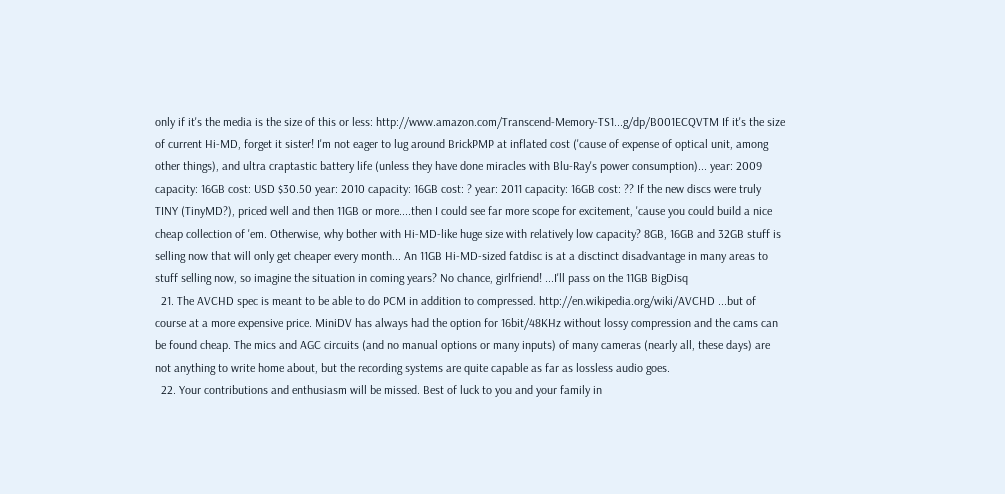only if it's the media is the size of this or less: http://www.amazon.com/Transcend-Memory-TS1...g/dp/B001ECQVTM If it's the size of current Hi-MD, forget it sister! I'm not eager to lug around BrickPMP at inflated cost ('cause of expense of optical unit, among other things), and ultra craptastic battery life (unless they have done miracles with Blu-Ray's power consumption)... year: 2009 capacity: 16GB cost: USD $30.50 year: 2010 capacity: 16GB cost: ? year: 2011 capacity: 16GB cost: ?? If the new discs were truly TINY (TinyMD?), priced well and then 11GB or more....then I could see far more scope for excitement, 'cause you could build a nice cheap collection of 'em. Otherwise, why bother with Hi-MD-like huge size with relatively low capacity? 8GB, 16GB and 32GB stuff is selling now that will only get cheaper every month... An 11GB Hi-MD-sized fatdisc is at a disctinct disadvantage in many areas to stuff selling now, so imagine the situation in coming years? No chance, girlfriend! ...I'll pass on the 11GB BigDisq
  21. The AVCHD spec is meant to be able to do PCM in addition to compressed. http://en.wikipedia.org/wiki/AVCHD ...but of course at a more expensive price. MiniDV has always had the option for 16bit/48KHz without lossy compression and the cams can be found cheap. The mics and AGC circuits (and no manual options or many inputs) of many cameras (nearly all, these days) are not anything to write home about, but the recording systems are quite capable as far as lossless audio goes.
  22. Your contributions and enthusiasm will be missed. Best of luck to you and your family in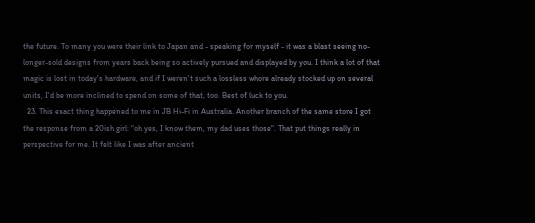the future. To many you were their link to Japan and - speaking for myself - it was a blast seeing no-longer-sold designs from years back being so actively pursued and displayed by you. I think a lot of that magic is lost in today's hardware, and if I weren't such a lossless whore already stocked up on several units, I'd be more inclined to spend on some of that, too. Best of luck to you.
  23. This exact thing happened to me in JB Hi-Fi in Australia. Another branch of the same store I got the response from a 20ish girl: "oh yes, I know them, my dad uses those". That put things really in perspective for me. It felt like I was after ancient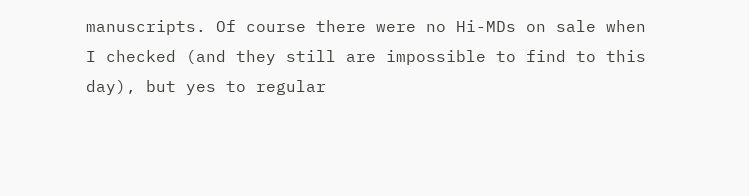manuscripts. Of course there were no Hi-MDs on sale when I checked (and they still are impossible to find to this day), but yes to regular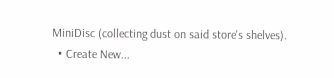MiniDisc (collecting dust on said store's shelves).
  • Create New...